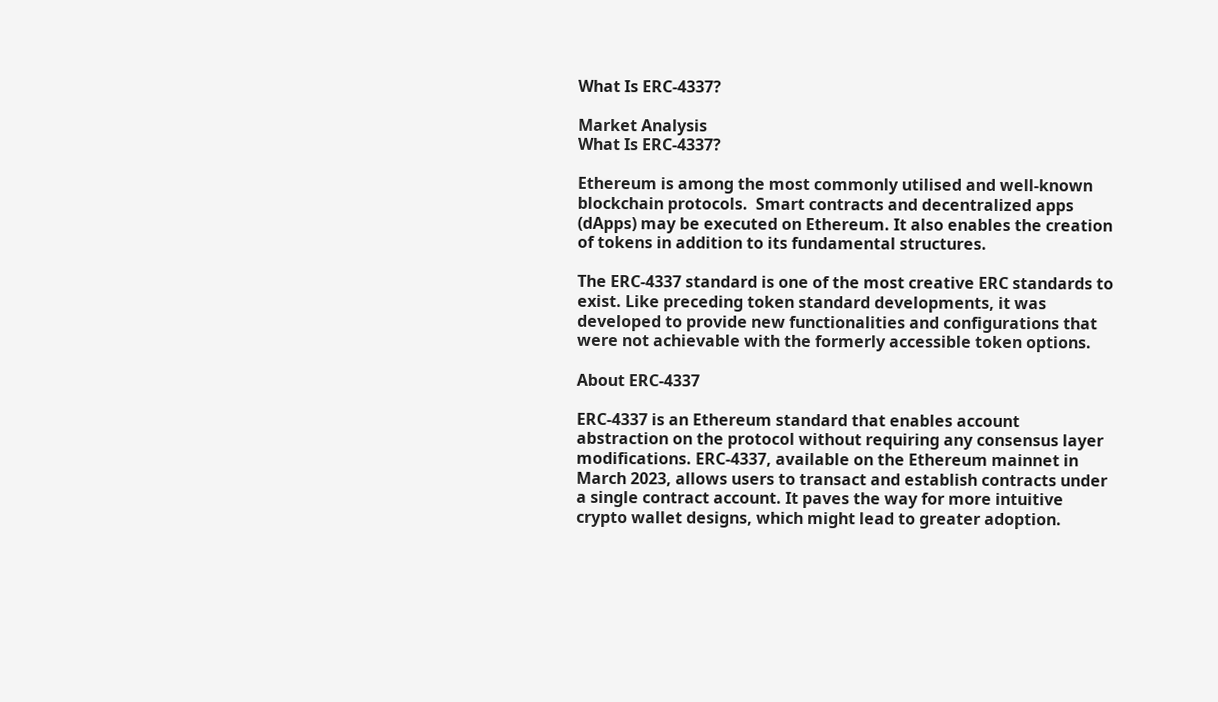What Is ERC-4337?

Market Analysis
What Is ERC-4337?

Ethereum is among the most commonly utilised and well-known blockchain protocols.  Smart contracts and decentralized apps (dApps) may be executed on Ethereum. It also enables the creation of tokens in addition to its fundamental structures.

The ERC-4337 standard is one of the most creative ERC standards to exist. Like preceding token standard developments, it was developed to provide new functionalities and configurations that were not achievable with the formerly accessible token options.

About ERC-4337

ERC-4337 is an Ethereum standard that enables account abstraction on the protocol without requiring any consensus layer modifications. ERC-4337, available on the Ethereum mainnet in March 2023, allows users to transact and establish contracts under a single contract account. It paves the way for more intuitive crypto wallet designs, which might lead to greater adoption.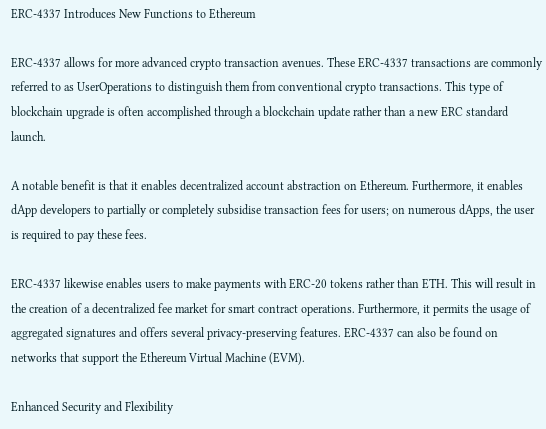ERC-4337 Introduces New Functions to Ethereum

ERC-4337 allows for more advanced crypto transaction avenues. These ERC-4337 transactions are commonly referred to as UserOperations to distinguish them from conventional crypto transactions. This type of blockchain upgrade is often accomplished through a blockchain update rather than a new ERC standard launch.

A notable benefit is that it enables decentralized account abstraction on Ethereum. Furthermore, it enables dApp developers to partially or completely subsidise transaction fees for users; on numerous dApps, the user is required to pay these fees.

ERC-4337 likewise enables users to make payments with ERC-20 tokens rather than ETH. This will result in the creation of a decentralized fee market for smart contract operations. Furthermore, it permits the usage of aggregated signatures and offers several privacy-preserving features. ERC-4337 can also be found on networks that support the Ethereum Virtual Machine (EVM).

Enhanced Security and Flexibility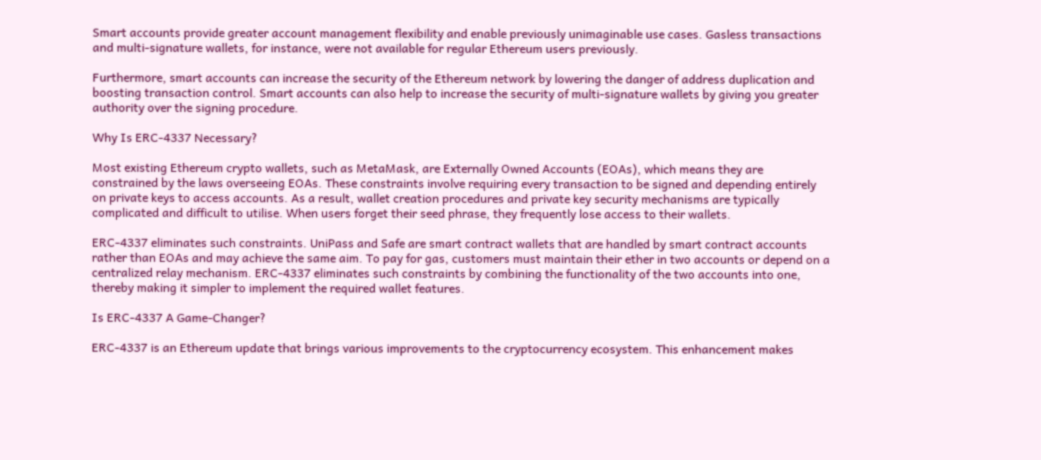Smart accounts provide greater account management flexibility and enable previously unimaginable use cases. Gasless transactions and multi-signature wallets, for instance, were not available for regular Ethereum users previously.

Furthermore, smart accounts can increase the security of the Ethereum network by lowering the danger of address duplication and boosting transaction control. Smart accounts can also help to increase the security of multi-signature wallets by giving you greater authority over the signing procedure.

Why Is ERC-4337 Necessary?

Most existing Ethereum crypto wallets, such as MetaMask, are Externally Owned Accounts (EOAs), which means they are constrained by the laws overseeing EOAs. These constraints involve requiring every transaction to be signed and depending entirely on private keys to access accounts. As a result, wallet creation procedures and private key security mechanisms are typically complicated and difficult to utilise. When users forget their seed phrase, they frequently lose access to their wallets.

ERC-4337 eliminates such constraints. UniPass and Safe are smart contract wallets that are handled by smart contract accounts rather than EOAs and may achieve the same aim. To pay for gas, customers must maintain their ether in two accounts or depend on a centralized relay mechanism. ERC-4337 eliminates such constraints by combining the functionality of the two accounts into one, thereby making it simpler to implement the required wallet features.

Is ERC-4337 A Game-Changer?

ERC-4337 is an Ethereum update that brings various improvements to the cryptocurrency ecosystem. This enhancement makes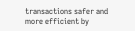transactions safer and more efficient by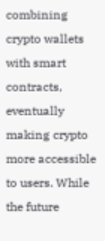combining crypto wallets with smart contracts, eventually making crypto more accessible to users. While the future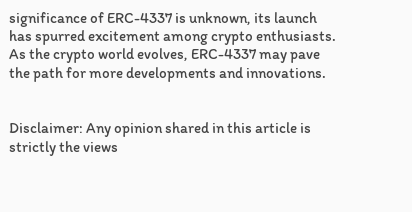significance of ERC-4337 is unknown, its launch has spurred excitement among crypto enthusiasts. As the crypto world evolves, ERC-4337 may pave the path for more developments and innovations.


Disclaimer: Any opinion shared in this article is strictly the views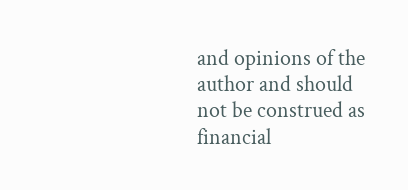and opinions of the author and should not be construed as financial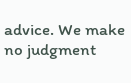advice. We make no judgment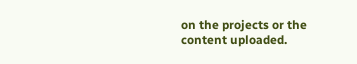on the projects or the content uploaded.